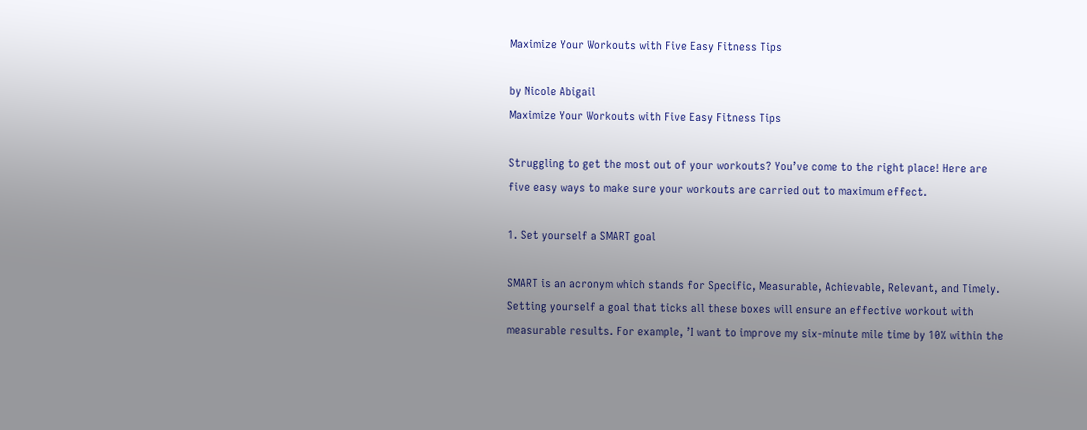Maximize Your Workouts with Five Easy Fitness Tips

by Nicole Abigail
Maximize Your Workouts with Five Easy Fitness Tips

Struggling to get the most out of your workouts? You’ve come to the right place! Here are five easy ways to make sure your workouts are carried out to maximum effect.

1. Set yourself a SMART goal

SMART is an acronym which stands for Specific, Measurable, Achievable, Relevant, and Timely. Setting yourself a goal that ticks all these boxes will ensure an effective workout with measurable results. For example, ’I want to improve my six-minute mile time by 10% within the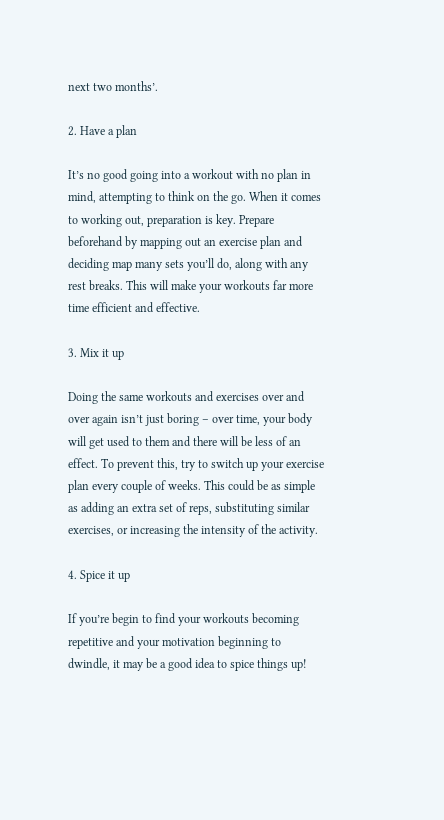next two months’.

2. Have a plan

It’s no good going into a workout with no plan in mind, attempting to think on the go. When it comes to working out, preparation is key. Prepare beforehand by mapping out an exercise plan and deciding map many sets you’ll do, along with any rest breaks. This will make your workouts far more time efficient and effective.

3. Mix it up

Doing the same workouts and exercises over and over again isn’t just boring – over time, your body will get used to them and there will be less of an effect. To prevent this, try to switch up your exercise plan every couple of weeks. This could be as simple as adding an extra set of reps, substituting similar exercises, or increasing the intensity of the activity.

4. Spice it up

If you’re begin to find your workouts becoming repetitive and your motivation beginning to dwindle, it may be a good idea to spice things up!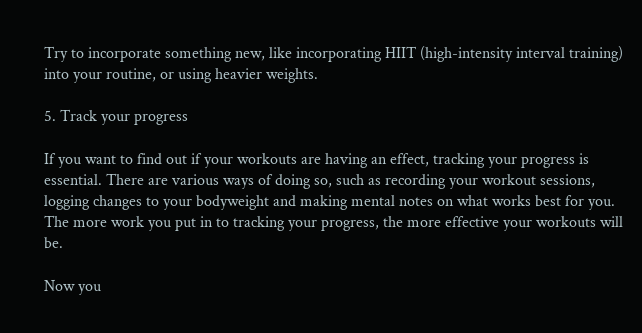Try to incorporate something new, like incorporating HIIT (high-intensity interval training) into your routine, or using heavier weights.

5. Track your progress

If you want to find out if your workouts are having an effect, tracking your progress is essential. There are various ways of doing so, such as recording your workout sessions, logging changes to your bodyweight and making mental notes on what works best for you. The more work you put in to tracking your progress, the more effective your workouts will be.

Now you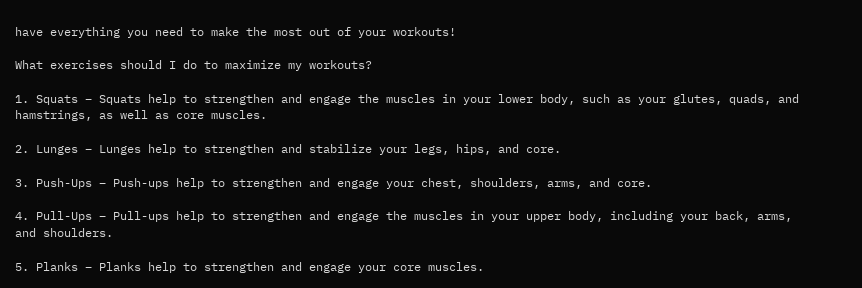have everything you need to make the most out of your workouts!

What exercises should I do to maximize my workouts?

1. Squats – Squats help to strengthen and engage the muscles in your lower body, such as your glutes, quads, and hamstrings, as well as core muscles.

2. Lunges – Lunges help to strengthen and stabilize your legs, hips, and core.

3. Push-Ups – Push-ups help to strengthen and engage your chest, shoulders, arms, and core.

4. Pull-Ups – Pull-ups help to strengthen and engage the muscles in your upper body, including your back, arms, and shoulders.

5. Planks – Planks help to strengthen and engage your core muscles.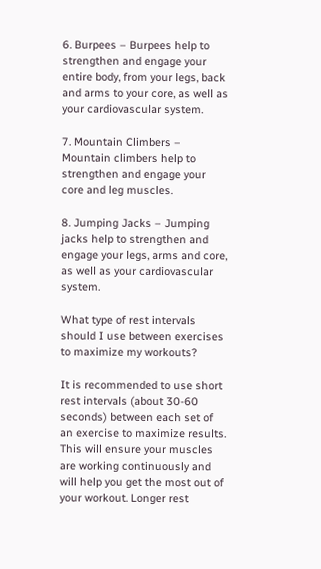6. Burpees – Burpees help to strengthen and engage your entire body, from your legs, back and arms to your core, as well as your cardiovascular system.

7. Mountain Climbers – Mountain climbers help to strengthen and engage your core and leg muscles.

8. Jumping Jacks – Jumping jacks help to strengthen and engage your legs, arms and core, as well as your cardiovascular system.

What type of rest intervals should I use between exercises to maximize my workouts?

It is recommended to use short rest intervals (about 30-60 seconds) between each set of an exercise to maximize results. This will ensure your muscles are working continuously and will help you get the most out of your workout. Longer rest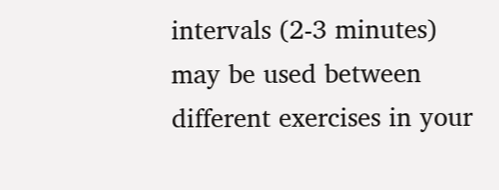intervals (2-3 minutes) may be used between different exercises in your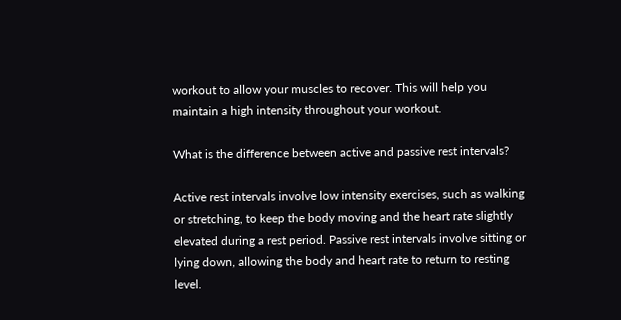workout to allow your muscles to recover. This will help you maintain a high intensity throughout your workout.

What is the difference between active and passive rest intervals?

Active rest intervals involve low intensity exercises, such as walking or stretching, to keep the body moving and the heart rate slightly elevated during a rest period. Passive rest intervals involve sitting or lying down, allowing the body and heart rate to return to resting level.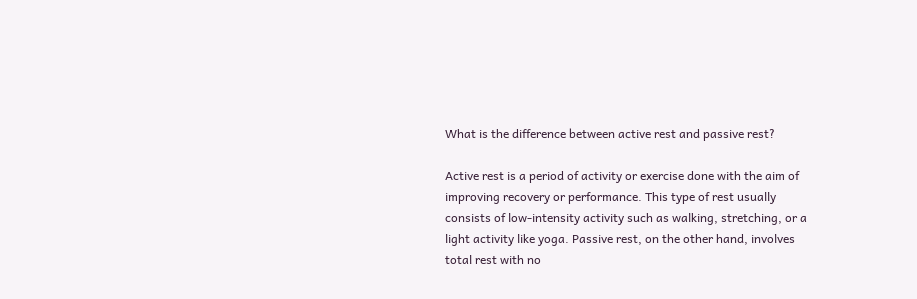What is the difference between active rest and passive rest?

Active rest is a period of activity or exercise done with the aim of improving recovery or performance. This type of rest usually consists of low-intensity activity such as walking, stretching, or a light activity like yoga. Passive rest, on the other hand, involves total rest with no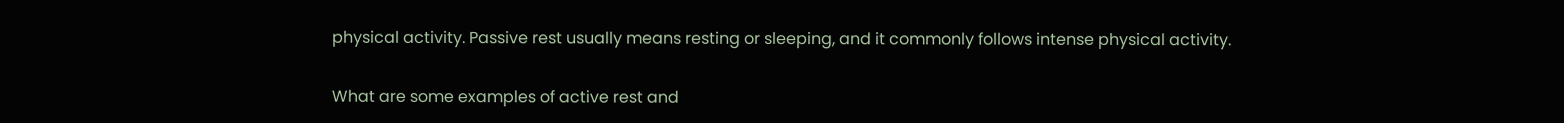physical activity. Passive rest usually means resting or sleeping, and it commonly follows intense physical activity.

What are some examples of active rest and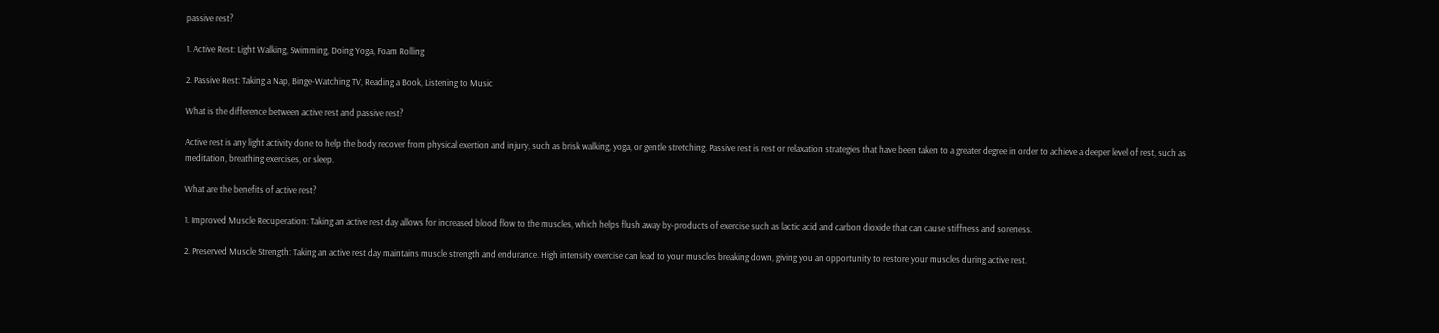passive rest?

1. Active Rest: Light Walking, Swimming, Doing Yoga, Foam Rolling

2. Passive Rest: Taking a Nap, Binge-Watching TV, Reading a Book, Listening to Music

What is the difference between active rest and passive rest?

Active rest is any light activity done to help the body recover from physical exertion and injury, such as brisk walking, yoga, or gentle stretching. Passive rest is rest or relaxation strategies that have been taken to a greater degree in order to achieve a deeper level of rest, such as meditation, breathing exercises, or sleep.

What are the benefits of active rest?

1. Improved Muscle Recuperation: Taking an active rest day allows for increased blood flow to the muscles, which helps flush away by-products of exercise such as lactic acid and carbon dioxide that can cause stiffness and soreness.

2. Preserved Muscle Strength: Taking an active rest day maintains muscle strength and endurance. High intensity exercise can lead to your muscles breaking down, giving you an opportunity to restore your muscles during active rest.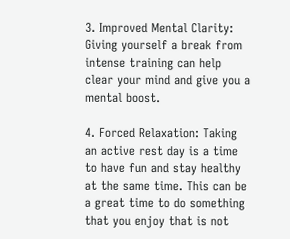3. Improved Mental Clarity: Giving yourself a break from intense training can help clear your mind and give you a mental boost.

4. Forced Relaxation: Taking an active rest day is a time to have fun and stay healthy at the same time. This can be a great time to do something that you enjoy that is not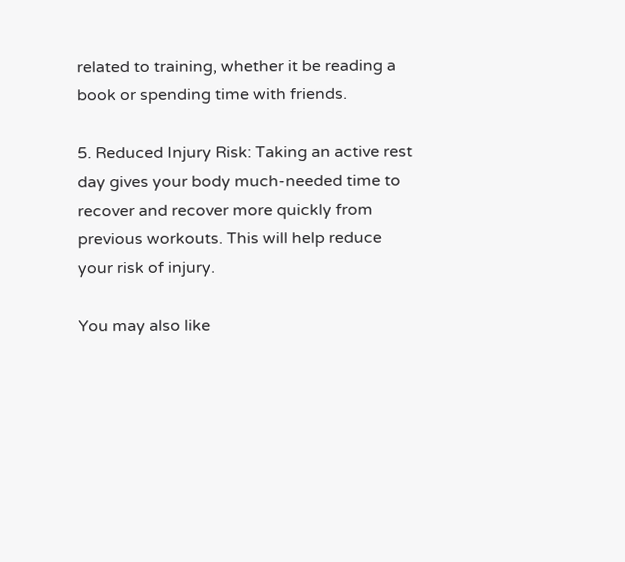related to training, whether it be reading a book or spending time with friends.

5. Reduced Injury Risk: Taking an active rest day gives your body much-needed time to recover and recover more quickly from previous workouts. This will help reduce your risk of injury.

You may also like